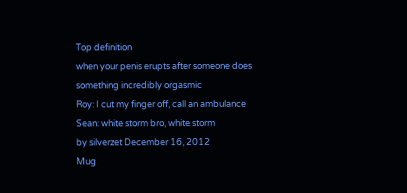Top definition
when your penis erupts after someone does something incredibly orgasmic
Roy: I cut my finger off, call an ambulance
Sean: white storm bro, white storm
by silverzet December 16, 2012
Mug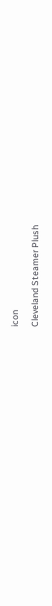icon

Cleveland Steamer Plush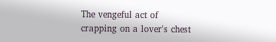The vengeful act of crapping on a lover's chest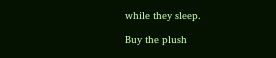while they sleep.

Buy the plush